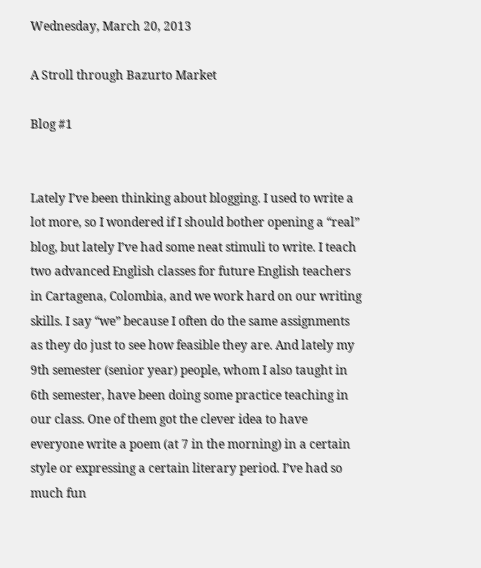Wednesday, March 20, 2013

A Stroll through Bazurto Market

Blog #1


Lately I’ve been thinking about blogging. I used to write a lot more, so I wondered if I should bother opening a “real” blog, but lately I’ve had some neat stimuli to write. I teach two advanced English classes for future English teachers in Cartagena, Colombia, and we work hard on our writing skills. I say “we” because I often do the same assignments as they do just to see how feasible they are. And lately my 9th semester (senior year) people, whom I also taught in 6th semester, have been doing some practice teaching in our class. One of them got the clever idea to have everyone write a poem (at 7 in the morning) in a certain style or expressing a certain literary period. I’ve had so much fun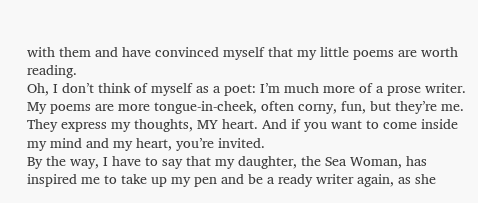with them and have convinced myself that my little poems are worth reading.
Oh, I don’t think of myself as a poet: I’m much more of a prose writer. My poems are more tongue-in-cheek, often corny, fun, but they’re me. They express my thoughts, MY heart. And if you want to come inside my mind and my heart, you’re invited.
By the way, I have to say that my daughter, the Sea Woman, has inspired me to take up my pen and be a ready writer again, as she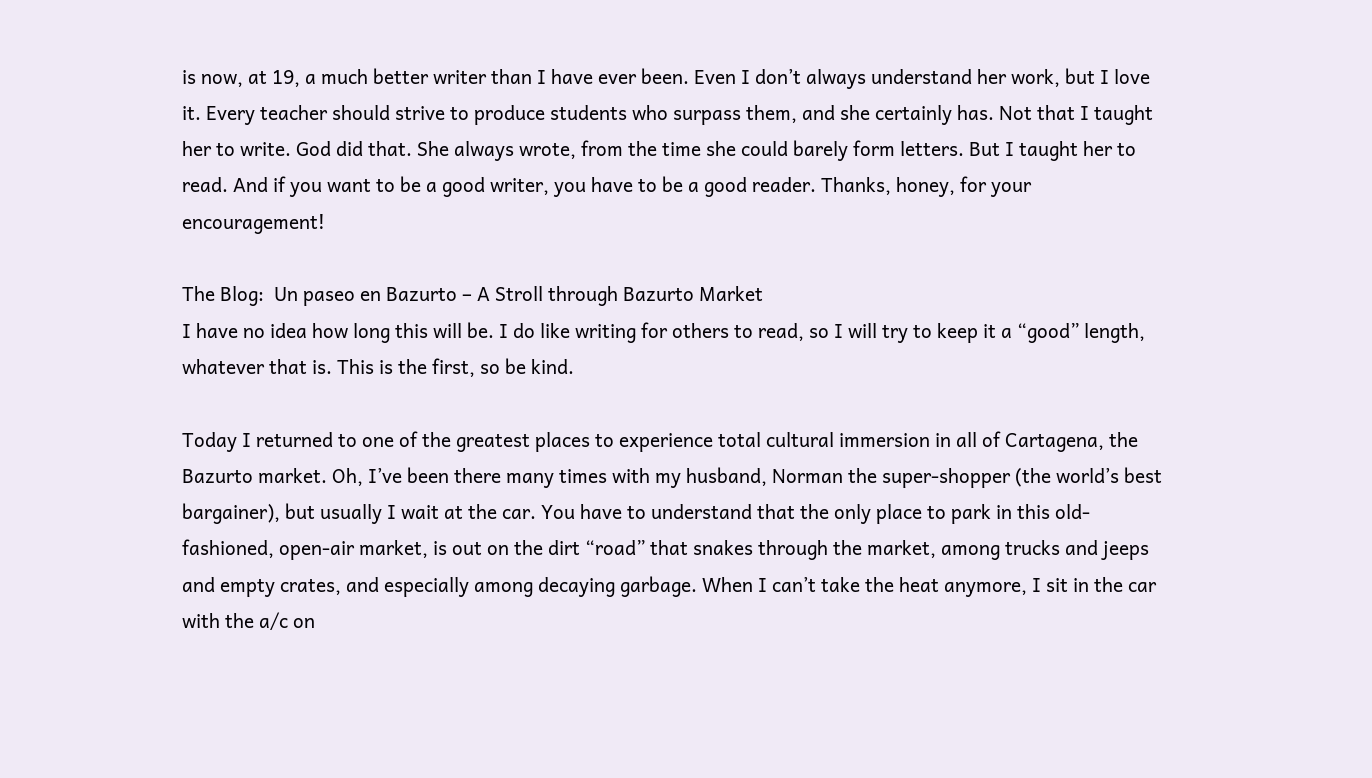is now, at 19, a much better writer than I have ever been. Even I don’t always understand her work, but I love it. Every teacher should strive to produce students who surpass them, and she certainly has. Not that I taught her to write. God did that. She always wrote, from the time she could barely form letters. But I taught her to read. And if you want to be a good writer, you have to be a good reader. Thanks, honey, for your encouragement!

The Blog:  Un paseo en Bazurto – A Stroll through Bazurto Market
I have no idea how long this will be. I do like writing for others to read, so I will try to keep it a “good” length, whatever that is. This is the first, so be kind.

Today I returned to one of the greatest places to experience total cultural immersion in all of Cartagena, the Bazurto market. Oh, I’ve been there many times with my husband, Norman the super-shopper (the world’s best bargainer), but usually I wait at the car. You have to understand that the only place to park in this old-fashioned, open-air market, is out on the dirt “road” that snakes through the market, among trucks and jeeps and empty crates, and especially among decaying garbage. When I can’t take the heat anymore, I sit in the car with the a/c on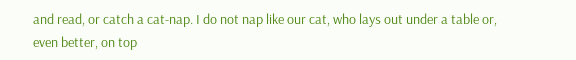and read, or catch a cat-nap. I do not nap like our cat, who lays out under a table or, even better, on top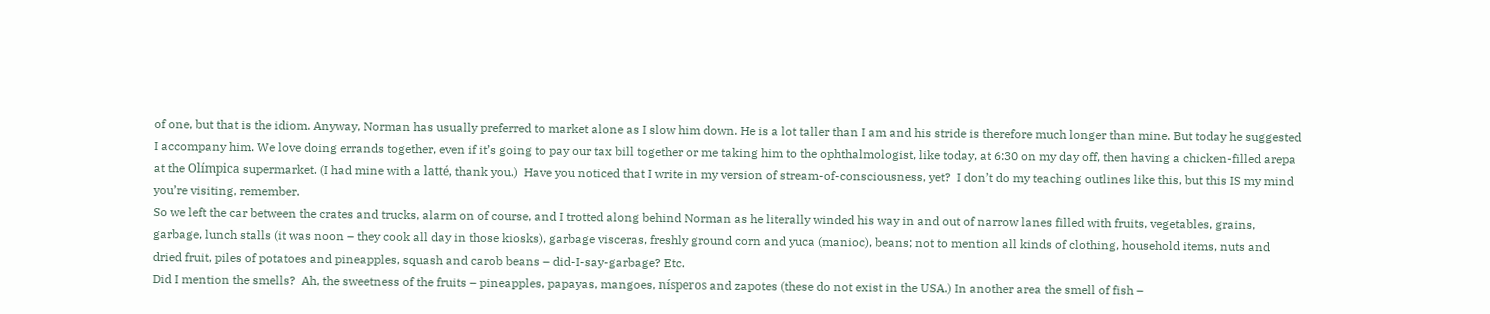of one, but that is the idiom. Anyway, Norman has usually preferred to market alone as I slow him down. He is a lot taller than I am and his stride is therefore much longer than mine. But today he suggested I accompany him. We love doing errands together, even if it’s going to pay our tax bill together or me taking him to the ophthalmologist, like today, at 6:30 on my day off, then having a chicken-filled arepa at the Olímpica supermarket. (I had mine with a latté, thank you.)  Have you noticed that I write in my version of stream-of-consciousness, yet?  I don’t do my teaching outlines like this, but this IS my mind you’re visiting, remember.
So we left the car between the crates and trucks, alarm on of course, and I trotted along behind Norman as he literally winded his way in and out of narrow lanes filled with fruits, vegetables, grains, garbage, lunch stalls (it was noon – they cook all day in those kiosks), garbage visceras, freshly ground corn and yuca (manioc), beans; not to mention all kinds of clothing, household items, nuts and dried fruit, piles of potatoes and pineapples, squash and carob beans – did-I-say-garbage? Etc.
Did I mention the smells?  Ah, the sweetness of the fruits – pineapples, papayas, mangoes, nísperos and zapotes (these do not exist in the USA.) In another area the smell of fish –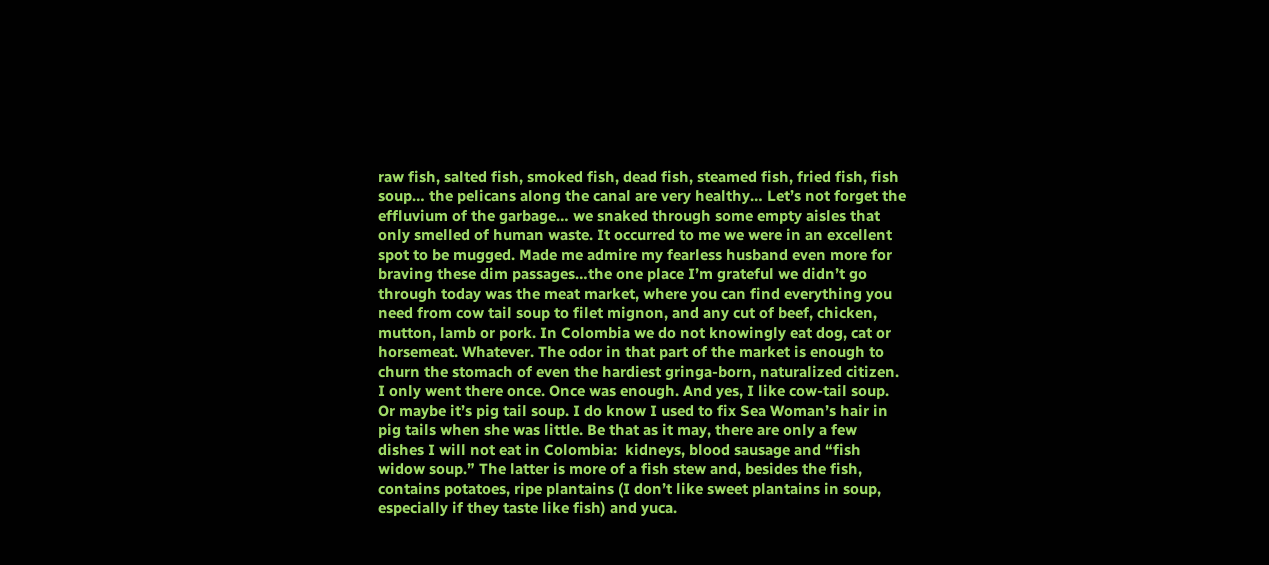raw fish, salted fish, smoked fish, dead fish, steamed fish, fried fish, fish soup… the pelicans along the canal are very healthy… Let’s not forget the effluvium of the garbage… we snaked through some empty aisles that only smelled of human waste. It occurred to me we were in an excellent spot to be mugged. Made me admire my fearless husband even more for braving these dim passages…the one place I’m grateful we didn’t go through today was the meat market, where you can find everything you need from cow tail soup to filet mignon, and any cut of beef, chicken, mutton, lamb or pork. In Colombia we do not knowingly eat dog, cat or horsemeat. Whatever. The odor in that part of the market is enough to churn the stomach of even the hardiest gringa-born, naturalized citizen. I only went there once. Once was enough. And yes, I like cow-tail soup. Or maybe it’s pig tail soup. I do know I used to fix Sea Woman’s hair in pig tails when she was little. Be that as it may, there are only a few dishes I will not eat in Colombia:  kidneys, blood sausage and “fish widow soup.” The latter is more of a fish stew and, besides the fish, contains potatoes, ripe plantains (I don’t like sweet plantains in soup, especially if they taste like fish) and yuca.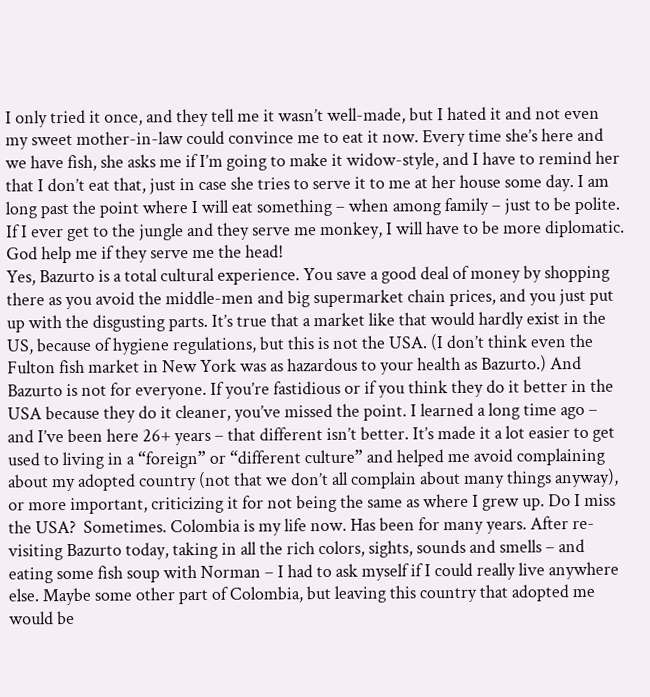I only tried it once, and they tell me it wasn’t well-made, but I hated it and not even my sweet mother-in-law could convince me to eat it now. Every time she’s here and we have fish, she asks me if I’m going to make it widow-style, and I have to remind her that I don’t eat that, just in case she tries to serve it to me at her house some day. I am long past the point where I will eat something – when among family – just to be polite. If I ever get to the jungle and they serve me monkey, I will have to be more diplomatic. God help me if they serve me the head!
Yes, Bazurto is a total cultural experience. You save a good deal of money by shopping there as you avoid the middle-men and big supermarket chain prices, and you just put up with the disgusting parts. It’s true that a market like that would hardly exist in the US, because of hygiene regulations, but this is not the USA. (I don’t think even the Fulton fish market in New York was as hazardous to your health as Bazurto.) And Bazurto is not for everyone. If you’re fastidious or if you think they do it better in the USA because they do it cleaner, you’ve missed the point. I learned a long time ago – and I’ve been here 26+ years – that different isn’t better. It’s made it a lot easier to get used to living in a “foreign” or “different culture” and helped me avoid complaining about my adopted country (not that we don’t all complain about many things anyway), or more important, criticizing it for not being the same as where I grew up. Do I miss the USA?  Sometimes. Colombia is my life now. Has been for many years. After re-visiting Bazurto today, taking in all the rich colors, sights, sounds and smells – and eating some fish soup with Norman – I had to ask myself if I could really live anywhere else. Maybe some other part of Colombia, but leaving this country that adopted me would be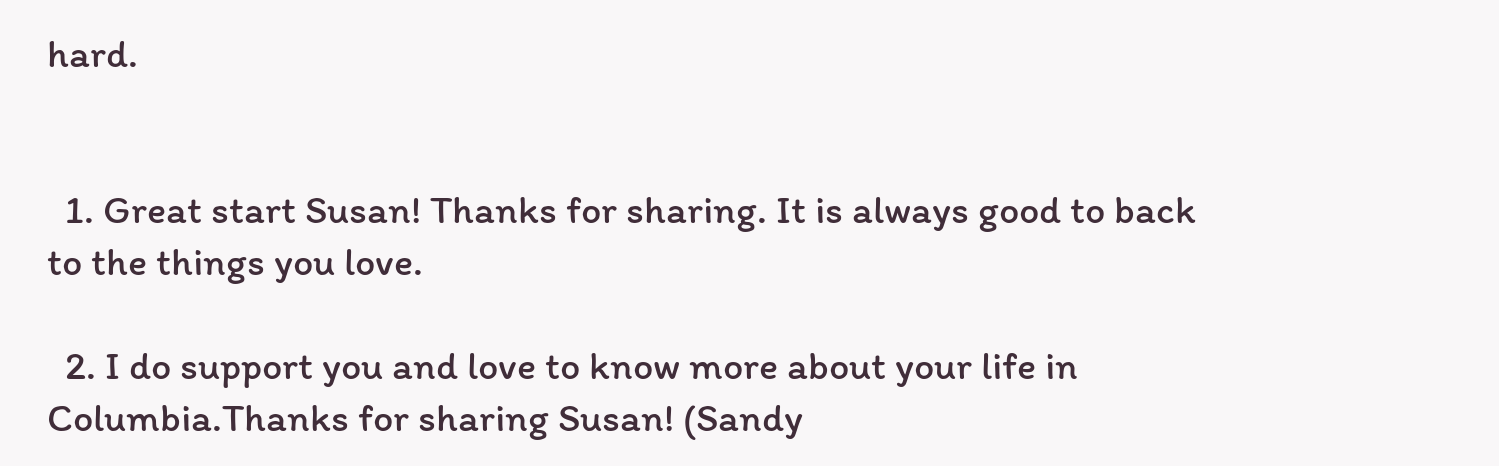hard.


  1. Great start Susan! Thanks for sharing. It is always good to back to the things you love.

  2. I do support you and love to know more about your life in Columbia.Thanks for sharing Susan! (Sandy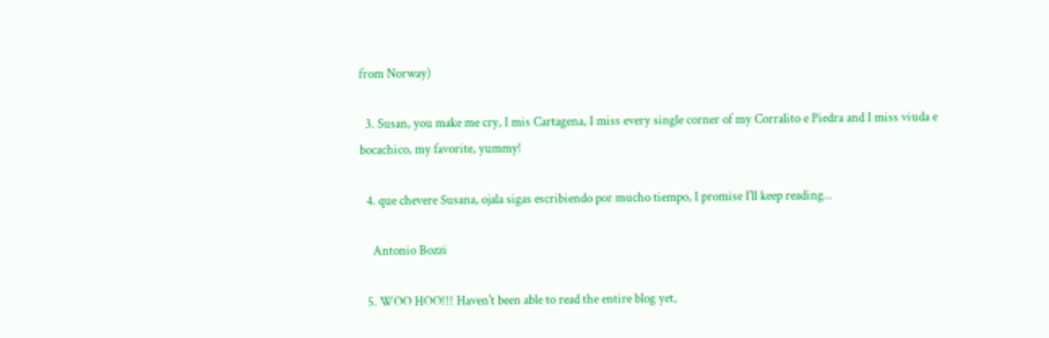from Norway)

  3. Susan, you make me cry, I mis Cartagena, I miss every single corner of my Corralito e Piedra and I miss viuda e bocachico, my favorite, yummy!

  4. que chevere Susana, ojala sigas escribiendo por mucho tiempo, I promise I'll keep reading...

    Antonio Bozzi

  5. WOO HOO!!! Haven't been able to read the entire blog yet,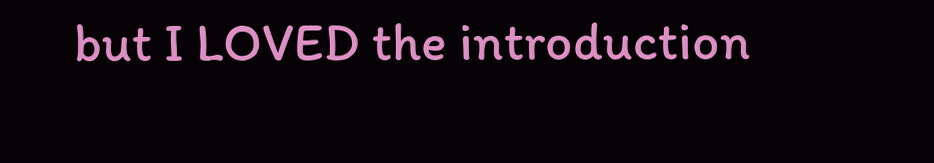but I LOVED the introduction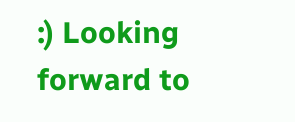:) Looking forward to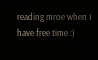reading mroe when I have free time :)